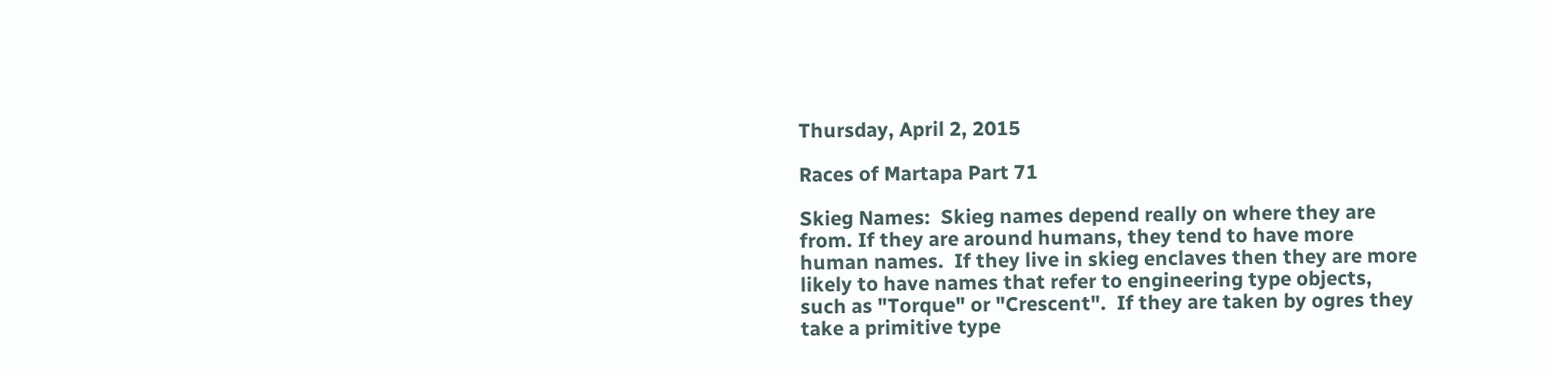Thursday, April 2, 2015

Races of Martapa Part 71

Skieg Names:  Skieg names depend really on where they are from. If they are around humans, they tend to have more human names.  If they live in skieg enclaves then they are more likely to have names that refer to engineering type objects, such as "Torque" or "Crescent".  If they are taken by ogres they take a primitive type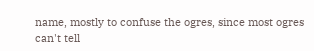name, mostly to confuse the ogres, since most ogres can't tell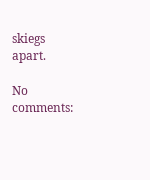skiegs apart.

No comments: